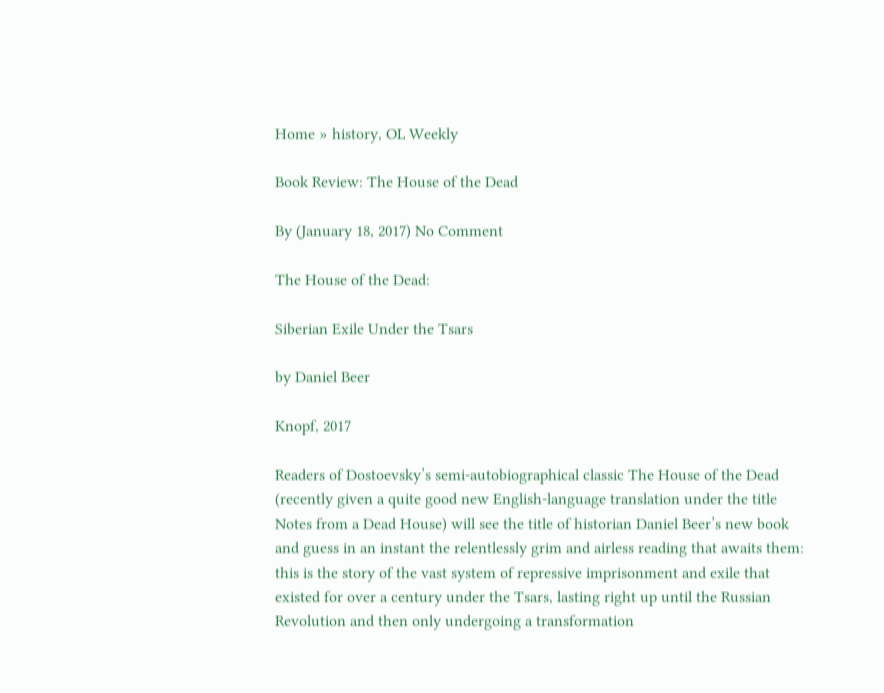Home » history, OL Weekly

Book Review: The House of the Dead

By (January 18, 2017) No Comment

The House of the Dead:

Siberian Exile Under the Tsars

by Daniel Beer

Knopf, 2017

Readers of Dostoevsky’s semi-autobiographical classic The House of the Dead (recently given a quite good new English-language translation under the title Notes from a Dead House) will see the title of historian Daniel Beer’s new book and guess in an instant the relentlessly grim and airless reading that awaits them: this is the story of the vast system of repressive imprisonment and exile that existed for over a century under the Tsars, lasting right up until the Russian Revolution and then only undergoing a transformation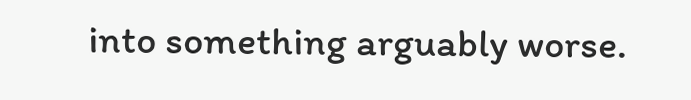into something arguably worse.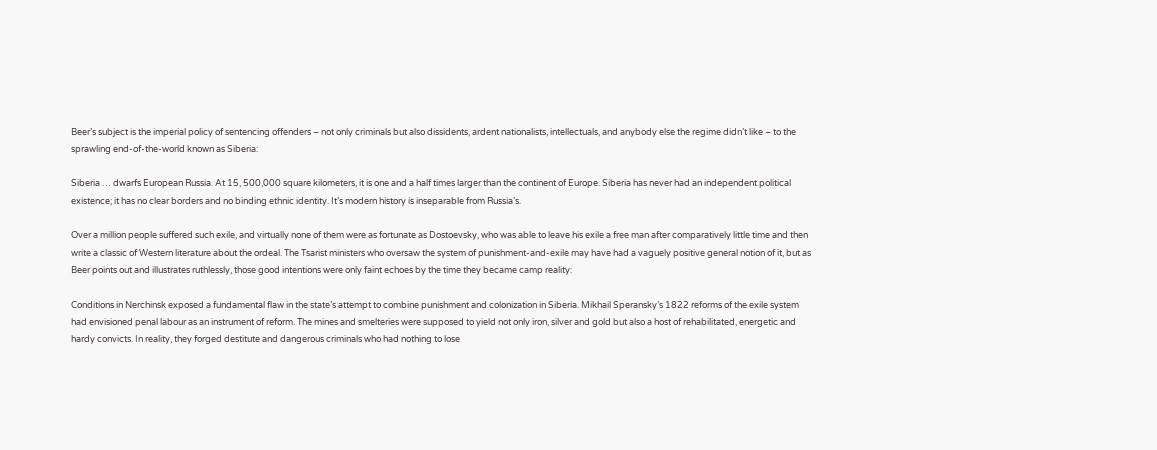Beer’s subject is the imperial policy of sentencing offenders – not only criminals but also dissidents, ardent nationalists, intellectuals, and anybody else the regime didn’t like – to the sprawling end-of-the-world known as Siberia:

Siberia … dwarfs European Russia. At 15, 500,000 square kilometers, it is one and a half times larger than the continent of Europe. Siberia has never had an independent political existence; it has no clear borders and no binding ethnic identity. It’s modern history is inseparable from Russia’s.

Over a million people suffered such exile, and virtually none of them were as fortunate as Dostoevsky, who was able to leave his exile a free man after comparatively little time and then write a classic of Western literature about the ordeal. The Tsarist ministers who oversaw the system of punishment-and-exile may have had a vaguely positive general notion of it, but as Beer points out and illustrates ruthlessly, those good intentions were only faint echoes by the time they became camp reality:

Conditions in Nerchinsk exposed a fundamental flaw in the state’s attempt to combine punishment and colonization in Siberia. Mikhail Speransky’s 1822 reforms of the exile system had envisioned penal labour as an instrument of reform. The mines and smelteries were supposed to yield not only iron, silver and gold but also a host of rehabilitated, energetic and hardy convicts. In reality, they forged destitute and dangerous criminals who had nothing to lose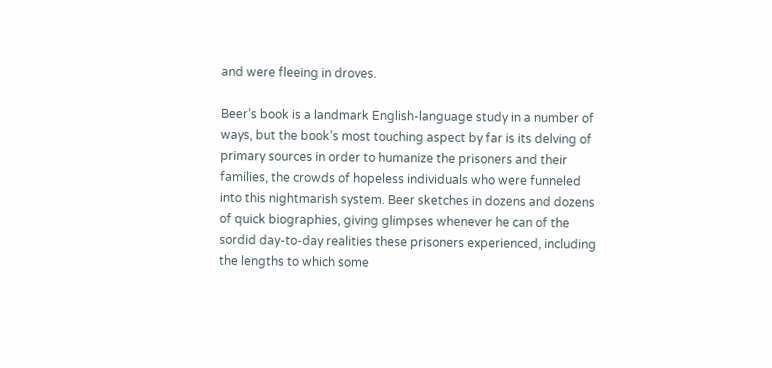and were fleeing in droves.

Beer’s book is a landmark English-language study in a number of ways, but the book’s most touching aspect by far is its delving of primary sources in order to humanize the prisoners and their families, the crowds of hopeless individuals who were funneled into this nightmarish system. Beer sketches in dozens and dozens of quick biographies, giving glimpses whenever he can of the sordid day-to-day realities these prisoners experienced, including the lengths to which some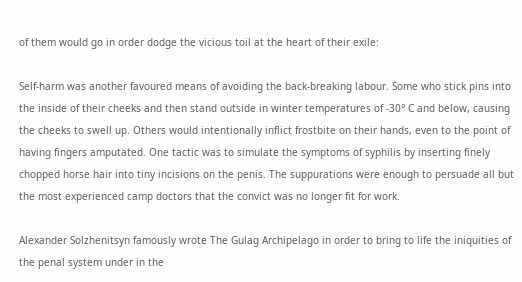of them would go in order dodge the vicious toil at the heart of their exile:

Self-harm was another favoured means of avoiding the back-breaking labour. Some who stick pins into the inside of their cheeks and then stand outside in winter temperatures of -30° C and below, causing the cheeks to swell up. Others would intentionally inflict frostbite on their hands, even to the point of having fingers amputated. One tactic was to simulate the symptoms of syphilis by inserting finely chopped horse hair into tiny incisions on the penis. The suppurations were enough to persuade all but the most experienced camp doctors that the convict was no longer fit for work.

Alexander Solzhenitsyn famously wrote The Gulag Archipelago in order to bring to life the iniquities of the penal system under in the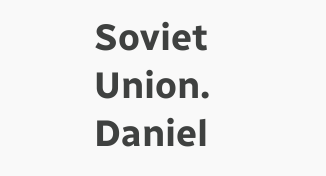Soviet Union. Daniel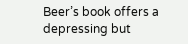Beer’s book offers a depressing but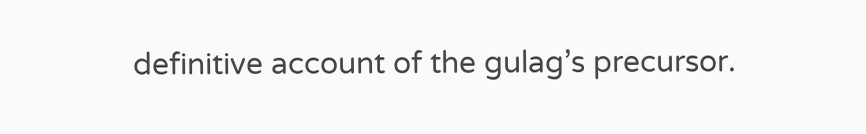definitive account of the gulag’s precursor.